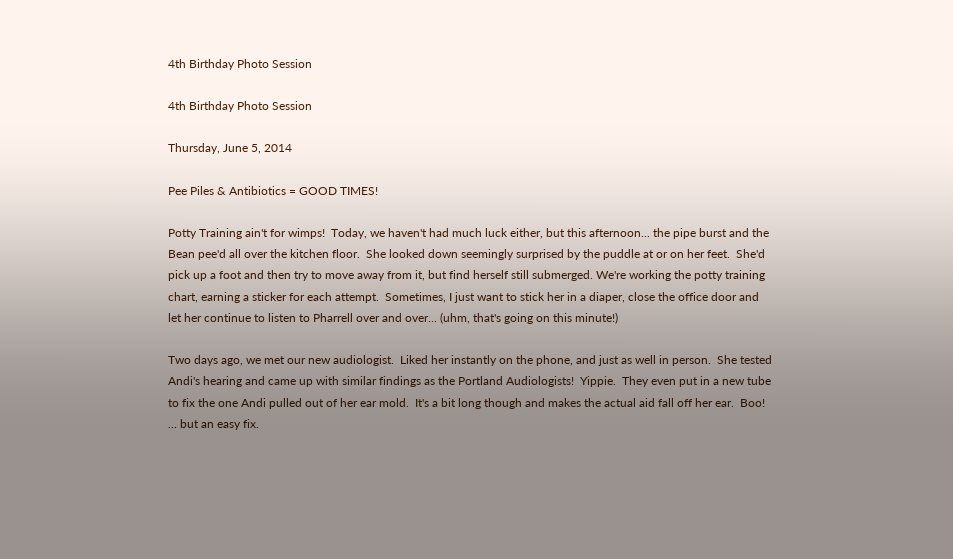4th Birthday Photo Session

4th Birthday Photo Session

Thursday, June 5, 2014

Pee Piles & Antibiotics = GOOD TIMES!

Potty Training ain't for wimps!  Today, we haven't had much luck either, but this afternoon... the pipe burst and the Bean pee'd all over the kitchen floor.  She looked down seemingly surprised by the puddle at or on her feet.  She'd pick up a foot and then try to move away from it, but find herself still submerged. We're working the potty training chart, earning a sticker for each attempt.  Sometimes, I just want to stick her in a diaper, close the office door and let her continue to listen to Pharrell over and over... (uhm, that's going on this minute!)

Two days ago, we met our new audiologist.  Liked her instantly on the phone, and just as well in person.  She tested Andi's hearing and came up with similar findings as the Portland Audiologists!  Yippie.  They even put in a new tube to fix the one Andi pulled out of her ear mold.  It's a bit long though and makes the actual aid fall off her ear.  Boo! ... but an easy fix.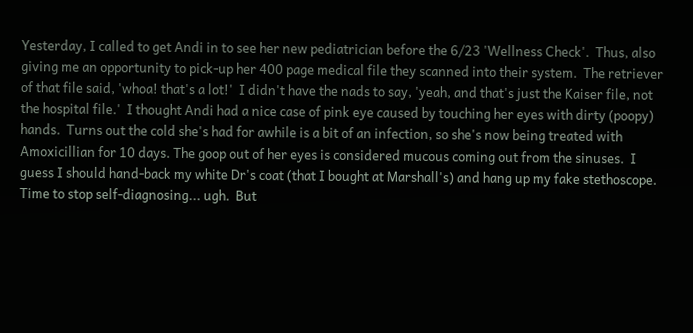Yesterday, I called to get Andi in to see her new pediatrician before the 6/23 'Wellness Check'.  Thus, also giving me an opportunity to pick-up her 400 page medical file they scanned into their system.  The retriever of that file said, 'whoa! that's a lot!'  I didn't have the nads to say, 'yeah, and that's just the Kaiser file, not the hospital file.'  I thought Andi had a nice case of pink eye caused by touching her eyes with dirty (poopy) hands.  Turns out the cold she's had for awhile is a bit of an infection, so she's now being treated with Amoxicillian for 10 days. The goop out of her eyes is considered mucous coming out from the sinuses.  I guess I should hand-back my white Dr's coat (that I bought at Marshall's) and hang up my fake stethoscope.  Time to stop self-diagnosing... ugh.  But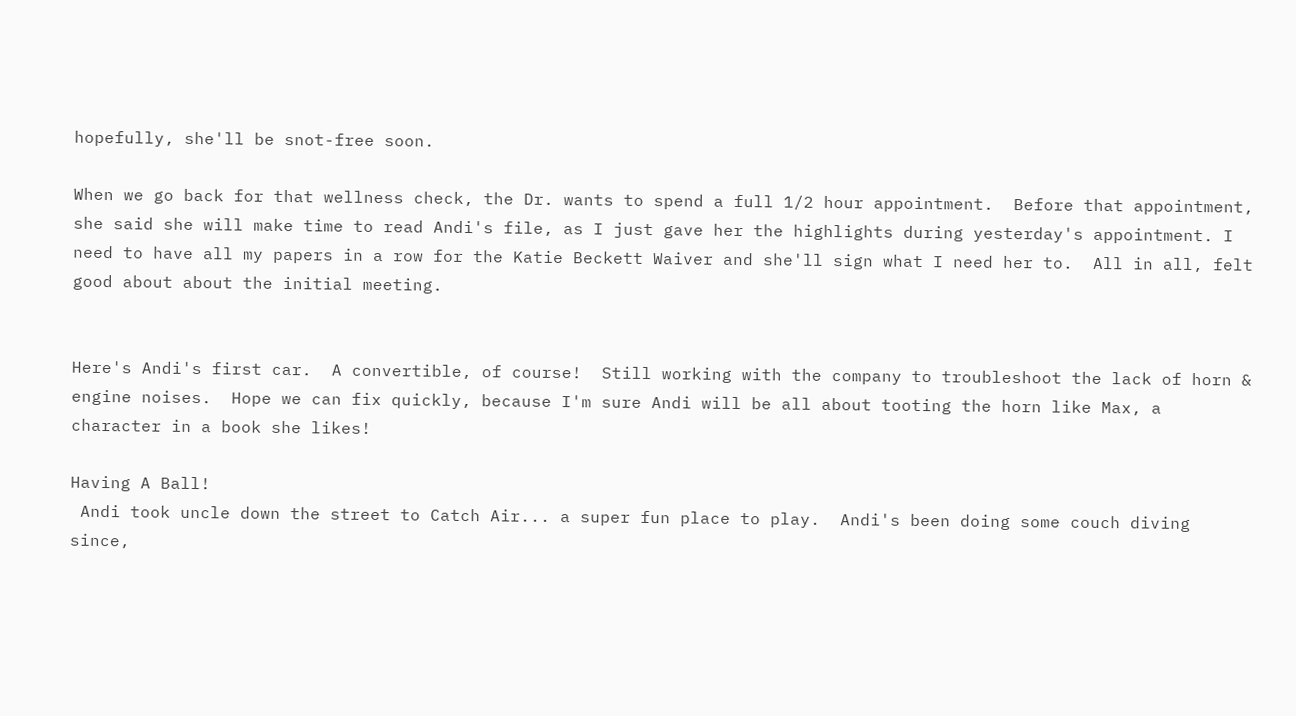hopefully, she'll be snot-free soon.

When we go back for that wellness check, the Dr. wants to spend a full 1/2 hour appointment.  Before that appointment, she said she will make time to read Andi's file, as I just gave her the highlights during yesterday's appointment. I need to have all my papers in a row for the Katie Beckett Waiver and she'll sign what I need her to.  All in all, felt good about about the initial meeting.


Here's Andi's first car.  A convertible, of course!  Still working with the company to troubleshoot the lack of horn & engine noises.  Hope we can fix quickly, because I'm sure Andi will be all about tooting the horn like Max, a character in a book she likes!

Having A Ball!
 Andi took uncle down the street to Catch Air... a super fun place to play.  Andi's been doing some couch diving since,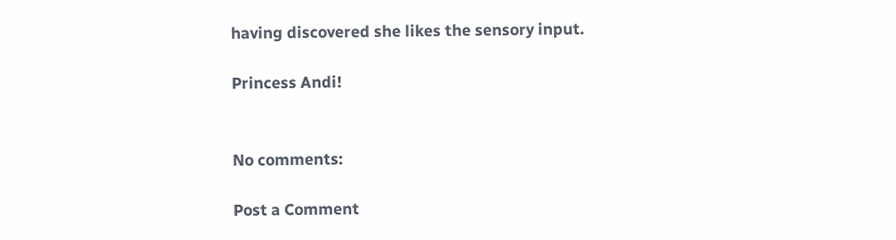having discovered she likes the sensory input.

Princess Andi!


No comments:

Post a Comment